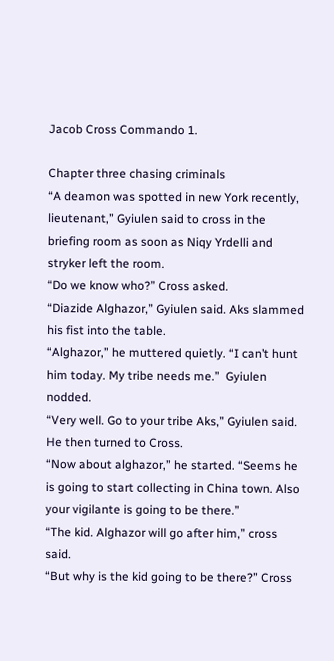Jacob Cross Commando 1.

Chapter three chasing criminals
“A deamon was spotted in new York recently, lieutenant,” Gyiulen said to cross in the briefing room as soon as Niqy Yrdelli and stryker left the room.
“Do we know who?” Cross asked.
“Diazide Alghazor,” Gyiulen said. Aks slammed his fist into the table.
“Alghazor,” he muttered quietly. “I can’t hunt him today. My tribe needs me.”  Gyiulen nodded.
“Very well. Go to your tribe Aks,” Gyiulen said. He then turned to Cross.
“Now about alghazor,” he started. “Seems he is going to start collecting in China town. Also your vigilante is going to be there.”
“The kid. Alghazor will go after him,” cross said.
“But why is the kid going to be there?” Cross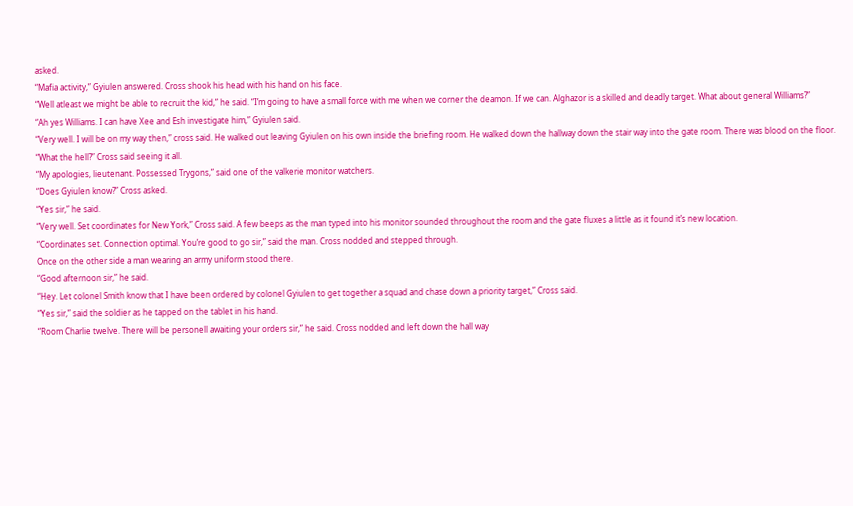asked.
“Mafia activity,” Gyiulen answered. Cross shook his head with his hand on his face.
“Well atleast we might be able to recruit the kid,” he said. “I’m going to have a small force with me when we corner the deamon. If we can. Alghazor is a skilled and deadly target. What about general Williams?”
“Ah yes Williams. I can have Xee and Esh investigate him,” Gyiulen said.
“Very well. I will be on my way then,” cross said. He walked out leaving Gyiulen on his own inside the briefing room. He walked down the hallway down the stair way into the gate room. There was blood on the floor.
“What the hell?” Cross said seeing it all.
“My apologies, lieutenant. Possessed Trygons,” said one of the valkerie monitor watchers.
“Does Gyiulen know?” Cross asked.
“Yes sir,” he said.
“Very well. Set coordinates for New York,” Cross said. A few beeps as the man typed into his monitor sounded throughout the room and the gate fluxes a little as it found it’s new location.
“Coordinates set. Connection optimal. You’re good to go sir,” said the man. Cross nodded and stepped through.
Once on the other side a man wearing an army uniform stood there.
“Good afternoon sir,” he said.
“Hey. Let colonel Smith know that I have been ordered by colonel Gyiulen to get together a squad and chase down a priority target,” Cross said.
“Yes sir,” said the soldier as he tapped on the tablet in his hand.
“Room Charlie twelve. There will be personell awaiting your orders sir,” he said. Cross nodded and left down the hall way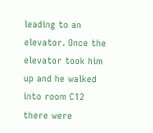leading to an elevator. Once the elevator took him up and he walked into room C12 there were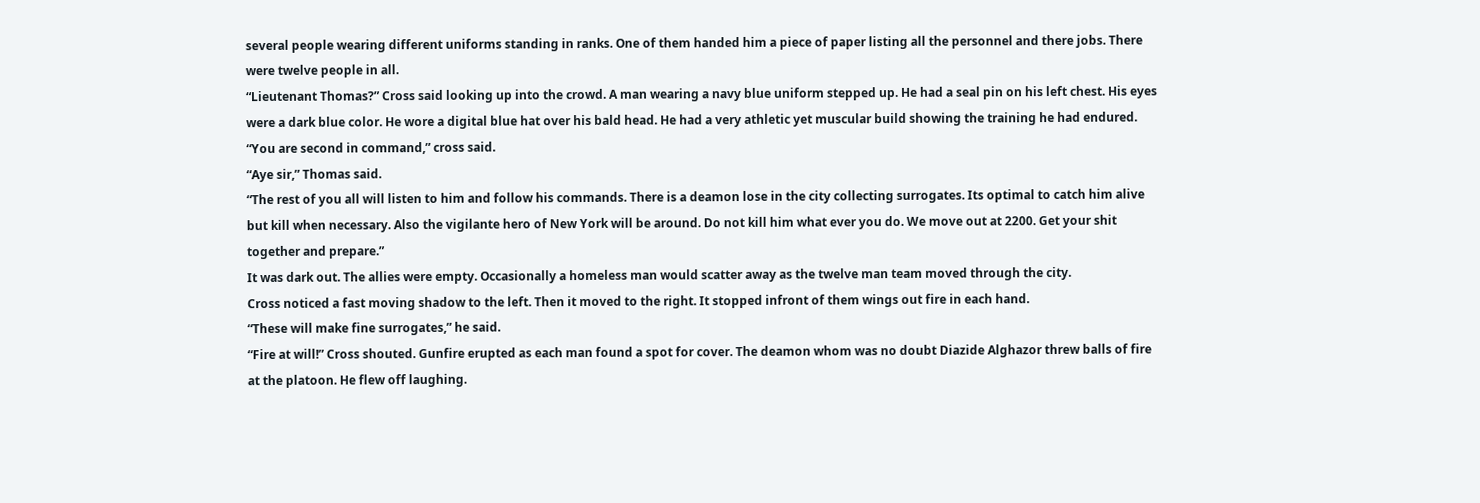several people wearing different uniforms standing in ranks. One of them handed him a piece of paper listing all the personnel and there jobs. There were twelve people in all.
“Lieutenant Thomas?” Cross said looking up into the crowd. A man wearing a navy blue uniform stepped up. He had a seal pin on his left chest. His eyes were a dark blue color. He wore a digital blue hat over his bald head. He had a very athletic yet muscular build showing the training he had endured.
“You are second in command,” cross said.
“Aye sir,” Thomas said.
“The rest of you all will listen to him and follow his commands. There is a deamon lose in the city collecting surrogates. Its optimal to catch him alive but kill when necessary. Also the vigilante hero of New York will be around. Do not kill him what ever you do. We move out at 2200. Get your shit together and prepare.”
It was dark out. The allies were empty. Occasionally a homeless man would scatter away as the twelve man team moved through the city.
Cross noticed a fast moving shadow to the left. Then it moved to the right. It stopped infront of them wings out fire in each hand.
“These will make fine surrogates,” he said.
“Fire at will!” Cross shouted. Gunfire erupted as each man found a spot for cover. The deamon whom was no doubt Diazide Alghazor threw balls of fire at the platoon. He flew off laughing.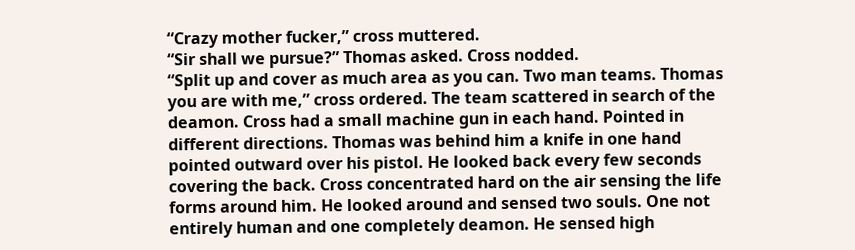“Crazy mother fucker,” cross muttered.
“Sir shall we pursue?” Thomas asked. Cross nodded.
“Split up and cover as much area as you can. Two man teams. Thomas you are with me,” cross ordered. The team scattered in search of the deamon. Cross had a small machine gun in each hand. Pointed in different directions. Thomas was behind him a knife in one hand pointed outward over his pistol. He looked back every few seconds covering the back. Cross concentrated hard on the air sensing the life forms around him. He looked around and sensed two souls. One not entirely human and one completely deamon. He sensed high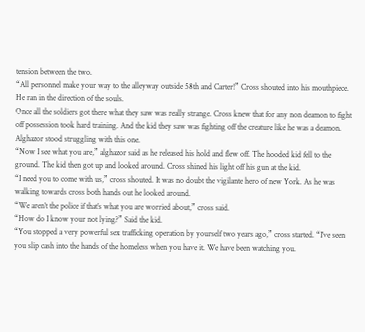tension between the two.
“All personnel make your way to the alleyway outside 58th and Carter!” Cross shouted into his mouthpiece. He ran in the direction of the souls.
Once all the soldiers got there what they saw was really strange. Cross knew that for any non deamon to fight off possession took hard training. And the kid they saw was fighting off the creature like he was a deamon. Alghazor stood struggling with this one.
“Now I see what you are,” alghazor said as he released his hold and flew off. The hooded kid fell to the ground. The kid then got up and looked around. Cross shined his light off his gun at the kid.
“I need you to come with us,” cross shouted. It was no doubt the vigilante hero of new York. As he was walking towards cross both hands out he looked around.
“We aren’t the police if that’s what you are worried about,” cross said.
“How do I know your not lying?” Said the kid.
“You stopped a very powerful sex trafficking operation by yourself two years ago,” cross started. “I’ve seen you slip cash into the hands of the homeless when you have it. We have been watching you.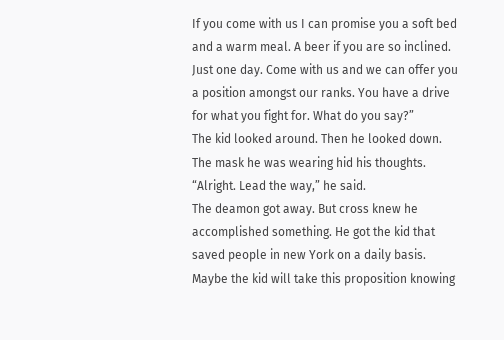If you come with us I can promise you a soft bed and a warm meal. A beer if you are so inclined. Just one day. Come with us and we can offer you a position amongst our ranks. You have a drive for what you fight for. What do you say?”
The kid looked around. Then he looked down. The mask he was wearing hid his thoughts.
“Alright. Lead the way,” he said.
The deamon got away. But cross knew he accomplished something. He got the kid that saved people in new York on a daily basis. Maybe the kid will take this proposition knowing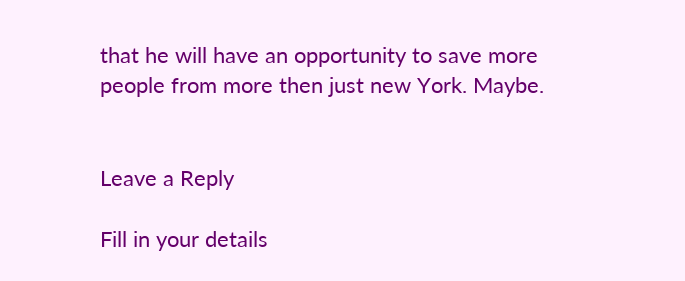that he will have an opportunity to save more people from more then just new York. Maybe.


Leave a Reply

Fill in your details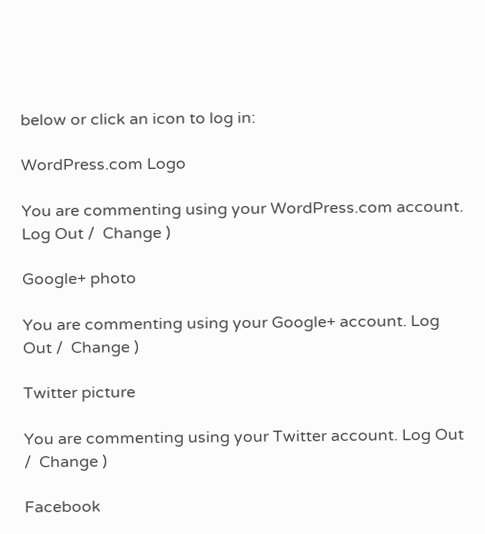below or click an icon to log in:

WordPress.com Logo

You are commenting using your WordPress.com account. Log Out /  Change )

Google+ photo

You are commenting using your Google+ account. Log Out /  Change )

Twitter picture

You are commenting using your Twitter account. Log Out /  Change )

Facebook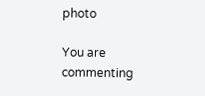photo

You are commenting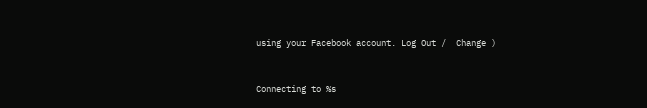using your Facebook account. Log Out /  Change )


Connecting to %s